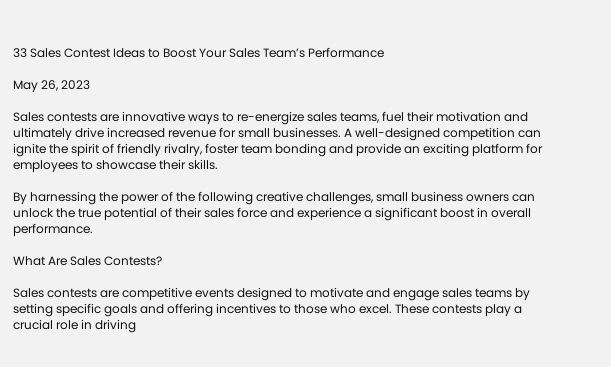33 Sales Contest Ideas to Boost Your Sales Team’s Performance

May 26, 2023

Sales contests are innovative ways to re-energize sales teams, fuel their motivation and ultimately drive increased revenue for small businesses. A well-designed competition can ignite the spirit of friendly rivalry, foster team bonding and provide an exciting platform for employees to showcase their skills.

By harnessing the power of the following creative challenges, small business owners can unlock the true potential of their sales force and experience a significant boost in overall performance.

What Are Sales Contests?

Sales contests are competitive events designed to motivate and engage sales teams by setting specific goals and offering incentives to those who excel. These contests play a crucial role in driving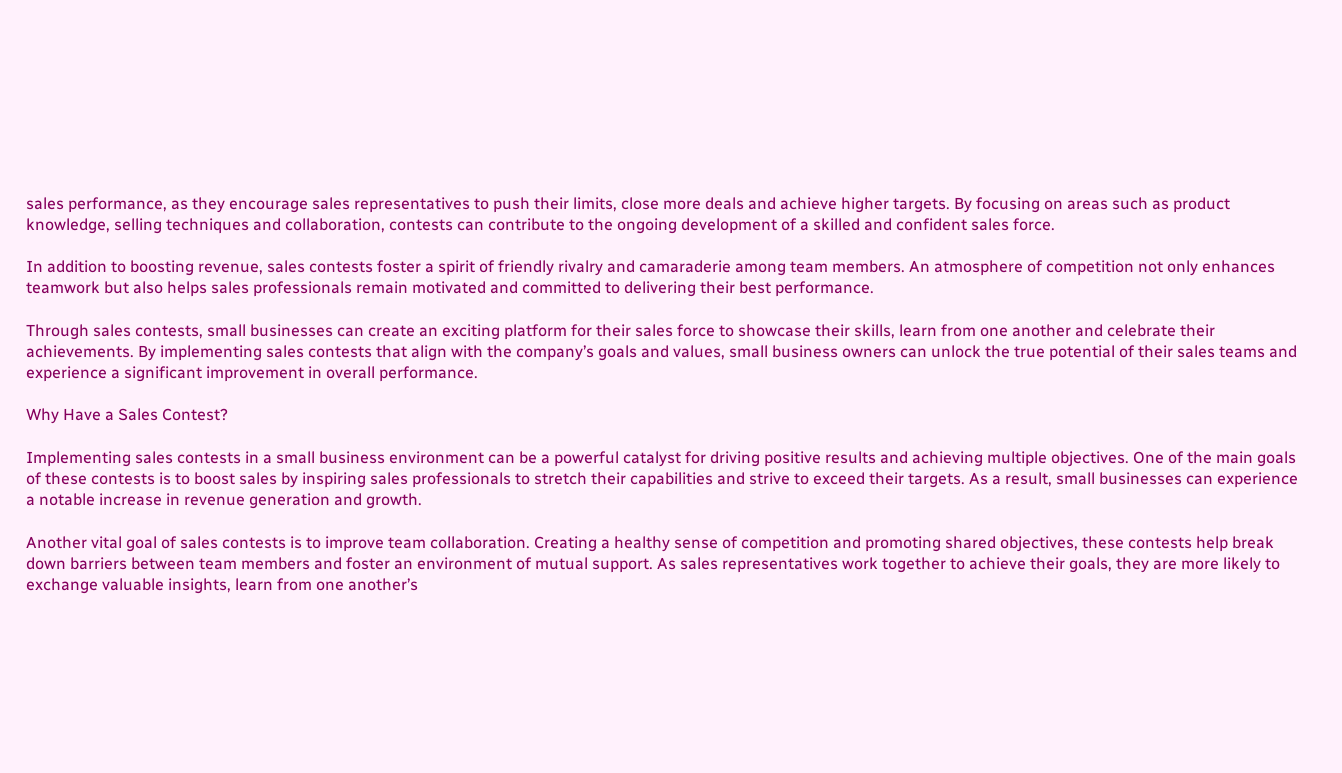sales performance, as they encourage sales representatives to push their limits, close more deals and achieve higher targets. By focusing on areas such as product knowledge, selling techniques and collaboration, contests can contribute to the ongoing development of a skilled and confident sales force.

In addition to boosting revenue, sales contests foster a spirit of friendly rivalry and camaraderie among team members. An atmosphere of competition not only enhances teamwork but also helps sales professionals remain motivated and committed to delivering their best performance.

Through sales contests, small businesses can create an exciting platform for their sales force to showcase their skills, learn from one another and celebrate their achievements. By implementing sales contests that align with the company’s goals and values, small business owners can unlock the true potential of their sales teams and experience a significant improvement in overall performance.

Why Have a Sales Contest?

Implementing sales contests in a small business environment can be a powerful catalyst for driving positive results and achieving multiple objectives. One of the main goals of these contests is to boost sales by inspiring sales professionals to stretch their capabilities and strive to exceed their targets. As a result, small businesses can experience a notable increase in revenue generation and growth.

Another vital goal of sales contests is to improve team collaboration. Creating a healthy sense of competition and promoting shared objectives, these contests help break down barriers between team members and foster an environment of mutual support. As sales representatives work together to achieve their goals, they are more likely to exchange valuable insights, learn from one another’s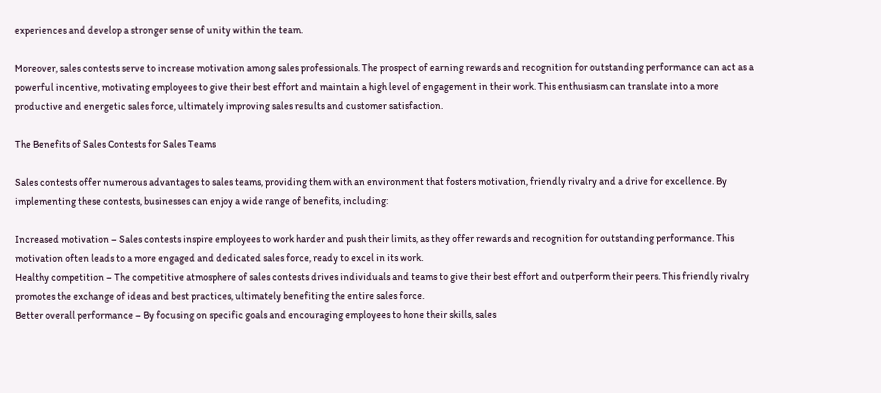experiences and develop a stronger sense of unity within the team.

Moreover, sales contests serve to increase motivation among sales professionals. The prospect of earning rewards and recognition for outstanding performance can act as a powerful incentive, motivating employees to give their best effort and maintain a high level of engagement in their work. This enthusiasm can translate into a more productive and energetic sales force, ultimately improving sales results and customer satisfaction.

The Benefits of Sales Contests for Sales Teams

Sales contests offer numerous advantages to sales teams, providing them with an environment that fosters motivation, friendly rivalry and a drive for excellence. By implementing these contests, businesses can enjoy a wide range of benefits, including:

Increased motivation – Sales contests inspire employees to work harder and push their limits, as they offer rewards and recognition for outstanding performance. This motivation often leads to a more engaged and dedicated sales force, ready to excel in its work.
Healthy competition – The competitive atmosphere of sales contests drives individuals and teams to give their best effort and outperform their peers. This friendly rivalry promotes the exchange of ideas and best practices, ultimately benefiting the entire sales force.
Better overall performance – By focusing on specific goals and encouraging employees to hone their skills, sales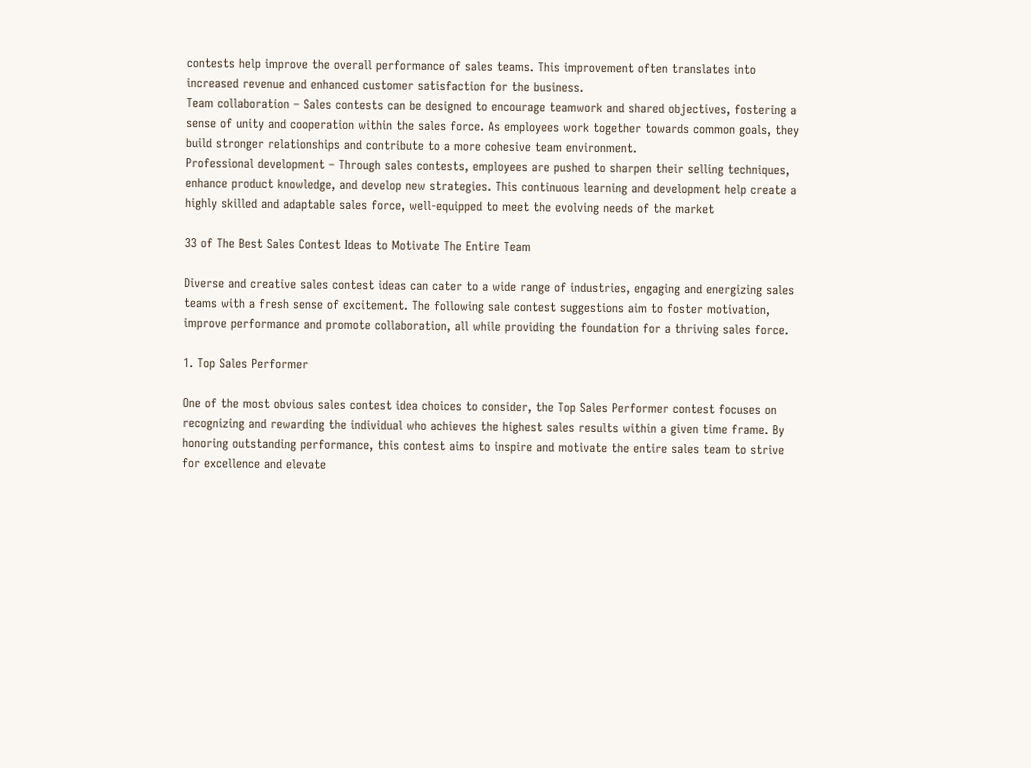contests help improve the overall performance of sales teams. This improvement often translates into increased revenue and enhanced customer satisfaction for the business.
Team collaboration – Sales contests can be designed to encourage teamwork and shared objectives, fostering a sense of unity and cooperation within the sales force. As employees work together towards common goals, they build stronger relationships and contribute to a more cohesive team environment.
Professional development – Through sales contests, employees are pushed to sharpen their selling techniques, enhance product knowledge, and develop new strategies. This continuous learning and development help create a highly skilled and adaptable sales force, well-equipped to meet the evolving needs of the market

33 of The Best Sales Contest Ideas to Motivate The Entire Team

Diverse and creative sales contest ideas can cater to a wide range of industries, engaging and energizing sales teams with a fresh sense of excitement. The following sale contest suggestions aim to foster motivation, improve performance and promote collaboration, all while providing the foundation for a thriving sales force.

1. Top Sales Performer

One of the most obvious sales contest idea choices to consider, the Top Sales Performer contest focuses on recognizing and rewarding the individual who achieves the highest sales results within a given time frame. By honoring outstanding performance, this contest aims to inspire and motivate the entire sales team to strive for excellence and elevate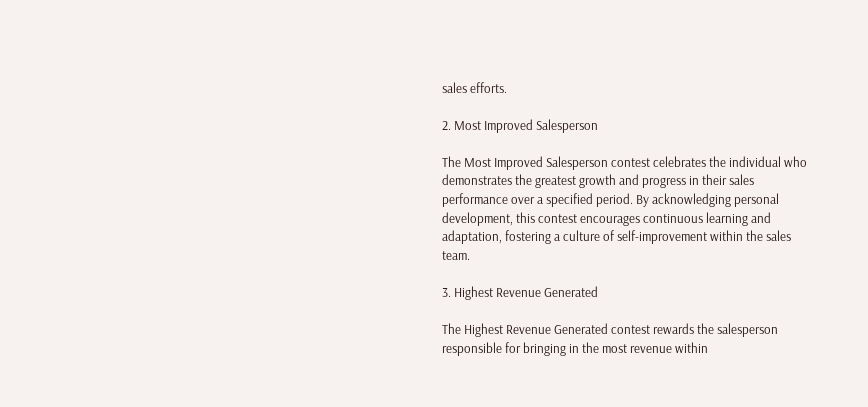sales efforts.

2. Most Improved Salesperson

The Most Improved Salesperson contest celebrates the individual who demonstrates the greatest growth and progress in their sales performance over a specified period. By acknowledging personal development, this contest encourages continuous learning and adaptation, fostering a culture of self-improvement within the sales team.

3. Highest Revenue Generated

The Highest Revenue Generated contest rewards the salesperson responsible for bringing in the most revenue within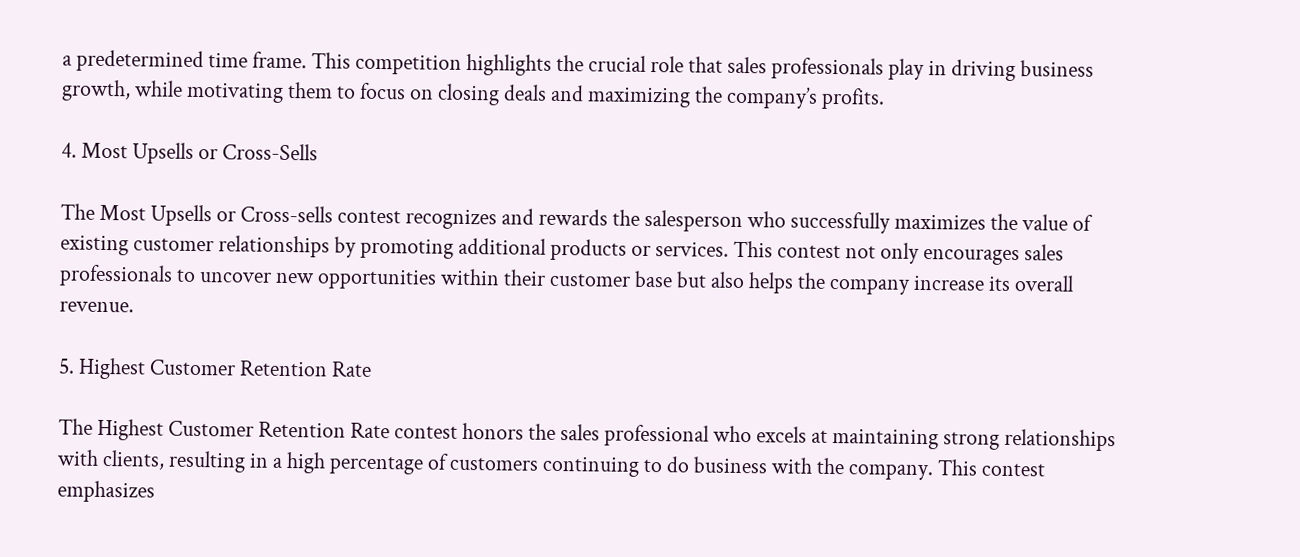a predetermined time frame. This competition highlights the crucial role that sales professionals play in driving business growth, while motivating them to focus on closing deals and maximizing the company’s profits.

4. Most Upsells or Cross-Sells

The Most Upsells or Cross-sells contest recognizes and rewards the salesperson who successfully maximizes the value of existing customer relationships by promoting additional products or services. This contest not only encourages sales professionals to uncover new opportunities within their customer base but also helps the company increase its overall revenue.

5. Highest Customer Retention Rate

The Highest Customer Retention Rate contest honors the sales professional who excels at maintaining strong relationships with clients, resulting in a high percentage of customers continuing to do business with the company. This contest emphasizes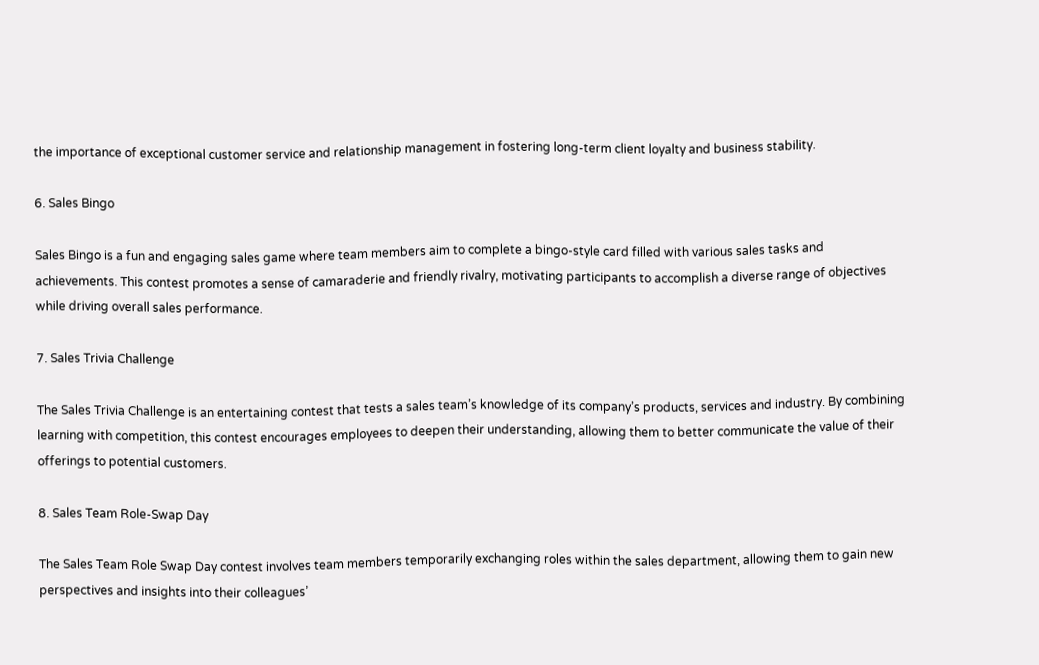the importance of exceptional customer service and relationship management in fostering long-term client loyalty and business stability.

6. Sales Bingo

Sales Bingo is a fun and engaging sales game where team members aim to complete a bingo-style card filled with various sales tasks and achievements. This contest promotes a sense of camaraderie and friendly rivalry, motivating participants to accomplish a diverse range of objectives while driving overall sales performance.

7. Sales Trivia Challenge

The Sales Trivia Challenge is an entertaining contest that tests a sales team’s knowledge of its company’s products, services and industry. By combining learning with competition, this contest encourages employees to deepen their understanding, allowing them to better communicate the value of their offerings to potential customers.

8. Sales Team Role-Swap Day

The Sales Team Role Swap Day contest involves team members temporarily exchanging roles within the sales department, allowing them to gain new perspectives and insights into their colleagues’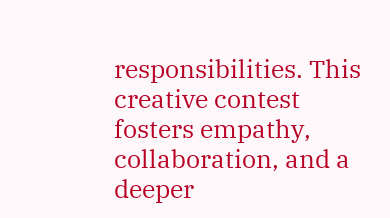responsibilities. This creative contest fosters empathy, collaboration, and a deeper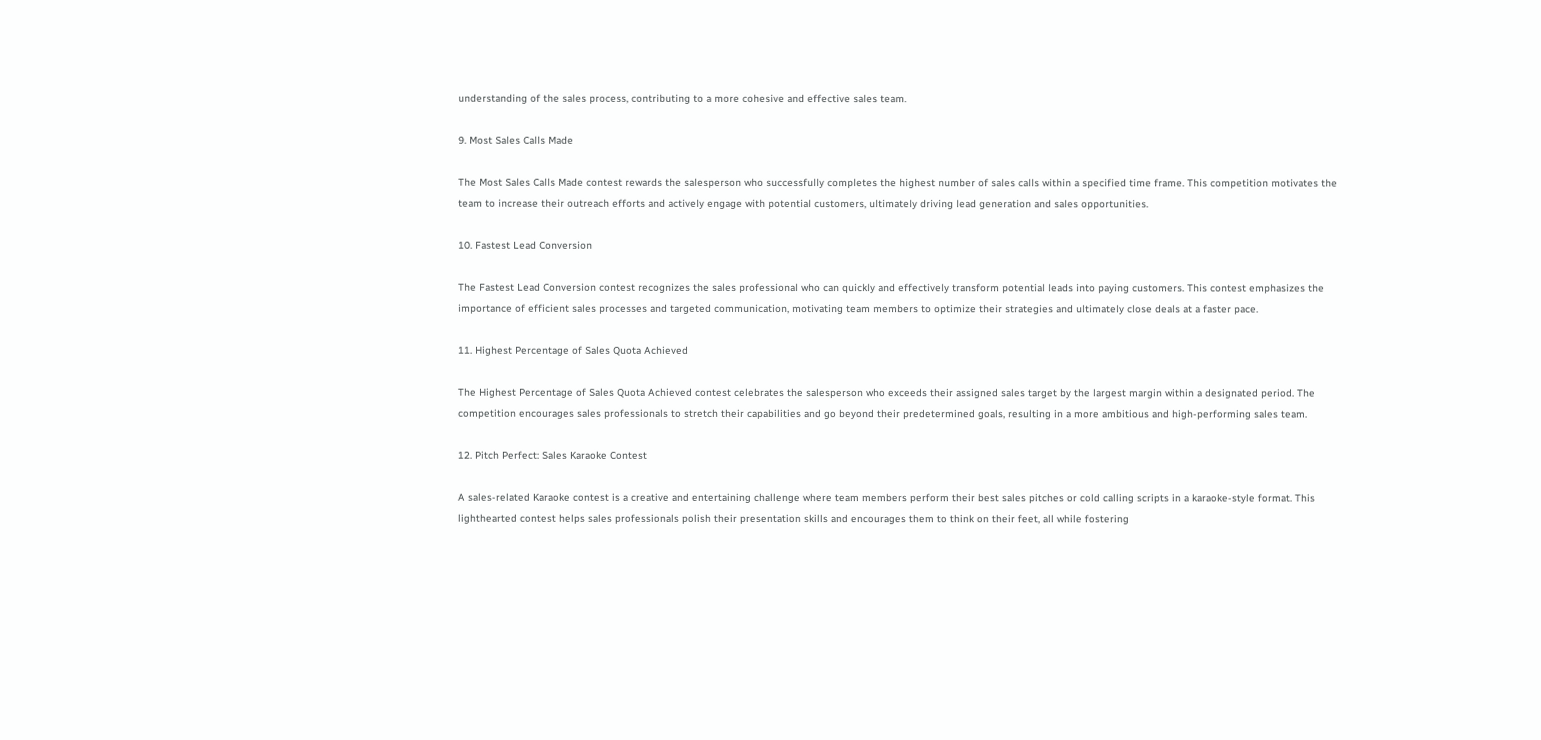understanding of the sales process, contributing to a more cohesive and effective sales team.

9. Most Sales Calls Made

The Most Sales Calls Made contest rewards the salesperson who successfully completes the highest number of sales calls within a specified time frame. This competition motivates the team to increase their outreach efforts and actively engage with potential customers, ultimately driving lead generation and sales opportunities.

10. Fastest Lead Conversion

The Fastest Lead Conversion contest recognizes the sales professional who can quickly and effectively transform potential leads into paying customers. This contest emphasizes the importance of efficient sales processes and targeted communication, motivating team members to optimize their strategies and ultimately close deals at a faster pace.

11. Highest Percentage of Sales Quota Achieved

The Highest Percentage of Sales Quota Achieved contest celebrates the salesperson who exceeds their assigned sales target by the largest margin within a designated period. The competition encourages sales professionals to stretch their capabilities and go beyond their predetermined goals, resulting in a more ambitious and high-performing sales team.

12. Pitch Perfect: Sales Karaoke Contest

A sales-related Karaoke contest is a creative and entertaining challenge where team members perform their best sales pitches or cold calling scripts in a karaoke-style format. This lighthearted contest helps sales professionals polish their presentation skills and encourages them to think on their feet, all while fostering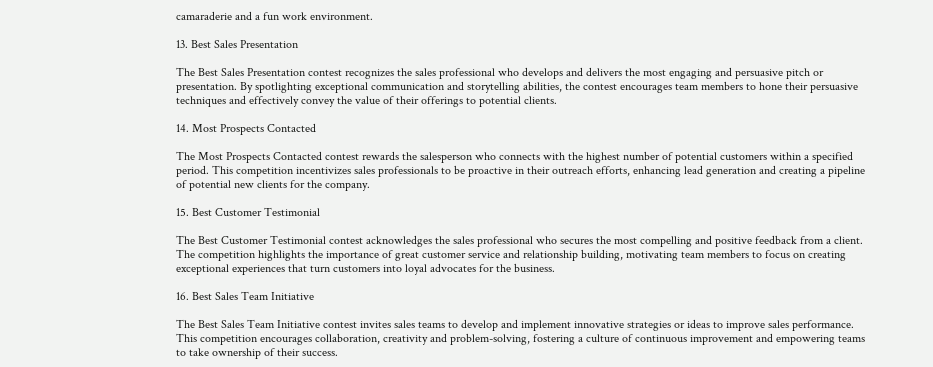camaraderie and a fun work environment.

13. Best Sales Presentation

The Best Sales Presentation contest recognizes the sales professional who develops and delivers the most engaging and persuasive pitch or presentation. By spotlighting exceptional communication and storytelling abilities, the contest encourages team members to hone their persuasive techniques and effectively convey the value of their offerings to potential clients.

14. Most Prospects Contacted

The Most Prospects Contacted contest rewards the salesperson who connects with the highest number of potential customers within a specified period. This competition incentivizes sales professionals to be proactive in their outreach efforts, enhancing lead generation and creating a pipeline of potential new clients for the company.

15. Best Customer Testimonial

The Best Customer Testimonial contest acknowledges the sales professional who secures the most compelling and positive feedback from a client. The competition highlights the importance of great customer service and relationship building, motivating team members to focus on creating exceptional experiences that turn customers into loyal advocates for the business.

16. Best Sales Team Initiative

The Best Sales Team Initiative contest invites sales teams to develop and implement innovative strategies or ideas to improve sales performance. This competition encourages collaboration, creativity and problem-solving, fostering a culture of continuous improvement and empowering teams to take ownership of their success.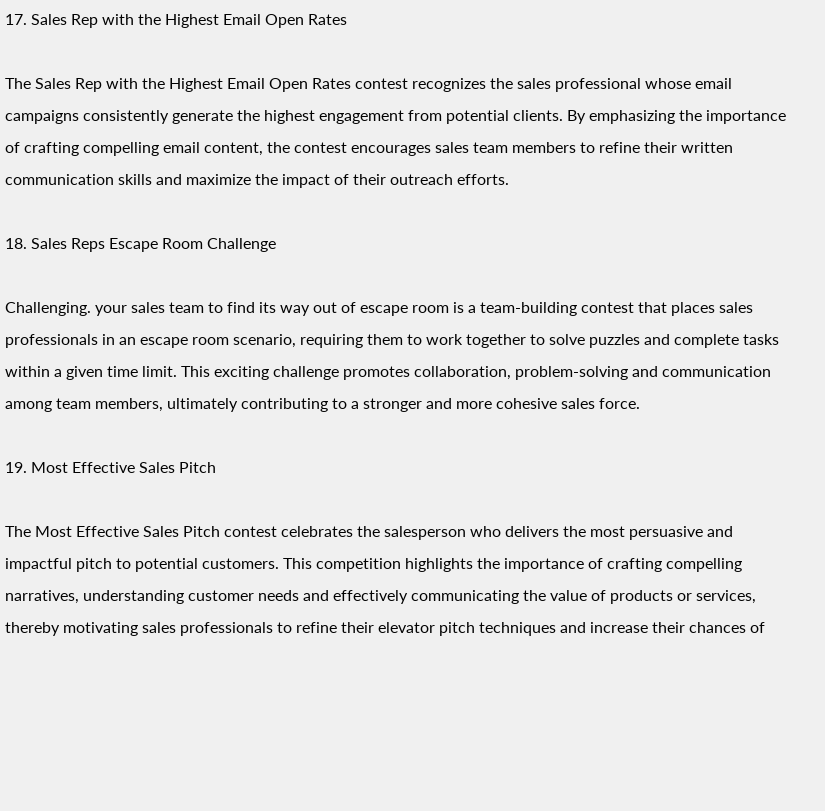17. Sales Rep with the Highest Email Open Rates

The Sales Rep with the Highest Email Open Rates contest recognizes the sales professional whose email campaigns consistently generate the highest engagement from potential clients. By emphasizing the importance of crafting compelling email content, the contest encourages sales team members to refine their written communication skills and maximize the impact of their outreach efforts.

18. Sales Reps Escape Room Challenge

Challenging. your sales team to find its way out of escape room is a team-building contest that places sales professionals in an escape room scenario, requiring them to work together to solve puzzles and complete tasks within a given time limit. This exciting challenge promotes collaboration, problem-solving and communication among team members, ultimately contributing to a stronger and more cohesive sales force.

19. Most Effective Sales Pitch

The Most Effective Sales Pitch contest celebrates the salesperson who delivers the most persuasive and impactful pitch to potential customers. This competition highlights the importance of crafting compelling narratives, understanding customer needs and effectively communicating the value of products or services, thereby motivating sales professionals to refine their elevator pitch techniques and increase their chances of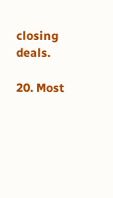closing deals.

20. Most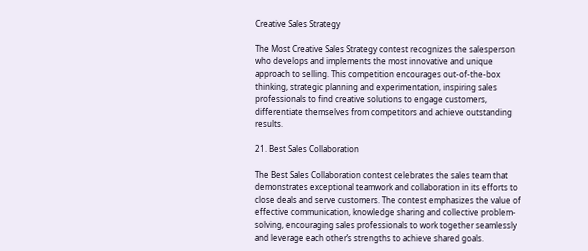Creative Sales Strategy

The Most Creative Sales Strategy contest recognizes the salesperson who develops and implements the most innovative and unique approach to selling. This competition encourages out-of-the-box thinking, strategic planning and experimentation, inspiring sales professionals to find creative solutions to engage customers, differentiate themselves from competitors and achieve outstanding results.

21. Best Sales Collaboration

The Best Sales Collaboration contest celebrates the sales team that demonstrates exceptional teamwork and collaboration in its efforts to close deals and serve customers. The contest emphasizes the value of effective communication, knowledge sharing and collective problem-solving, encouraging sales professionals to work together seamlessly and leverage each other’s strengths to achieve shared goals.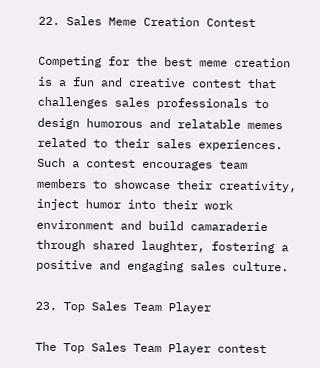22. Sales Meme Creation Contest

Competing for the best meme creation is a fun and creative contest that challenges sales professionals to design humorous and relatable memes related to their sales experiences. Such a contest encourages team members to showcase their creativity, inject humor into their work environment and build camaraderie through shared laughter, fostering a positive and engaging sales culture.

23. Top Sales Team Player

The Top Sales Team Player contest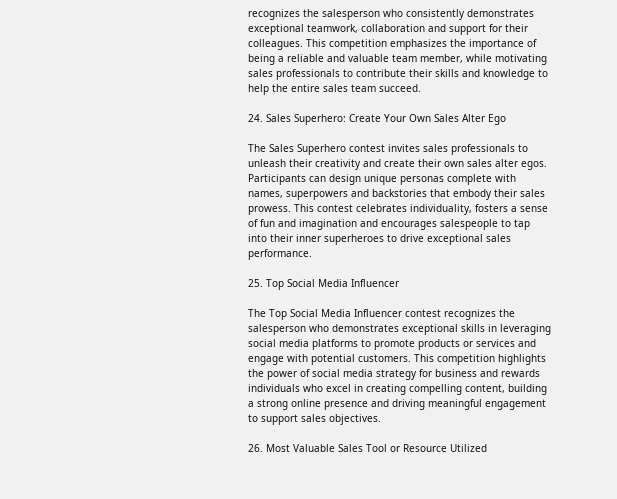recognizes the salesperson who consistently demonstrates exceptional teamwork, collaboration and support for their colleagues. This competition emphasizes the importance of being a reliable and valuable team member, while motivating sales professionals to contribute their skills and knowledge to help the entire sales team succeed.

24. Sales Superhero: Create Your Own Sales Alter Ego

The Sales Superhero contest invites sales professionals to unleash their creativity and create their own sales alter egos. Participants can design unique personas complete with names, superpowers and backstories that embody their sales prowess. This contest celebrates individuality, fosters a sense of fun and imagination and encourages salespeople to tap into their inner superheroes to drive exceptional sales performance.

25. Top Social Media Influencer

The Top Social Media Influencer contest recognizes the salesperson who demonstrates exceptional skills in leveraging social media platforms to promote products or services and engage with potential customers. This competition highlights the power of social media strategy for business and rewards individuals who excel in creating compelling content, building a strong online presence and driving meaningful engagement to support sales objectives.

26. Most Valuable Sales Tool or Resource Utilized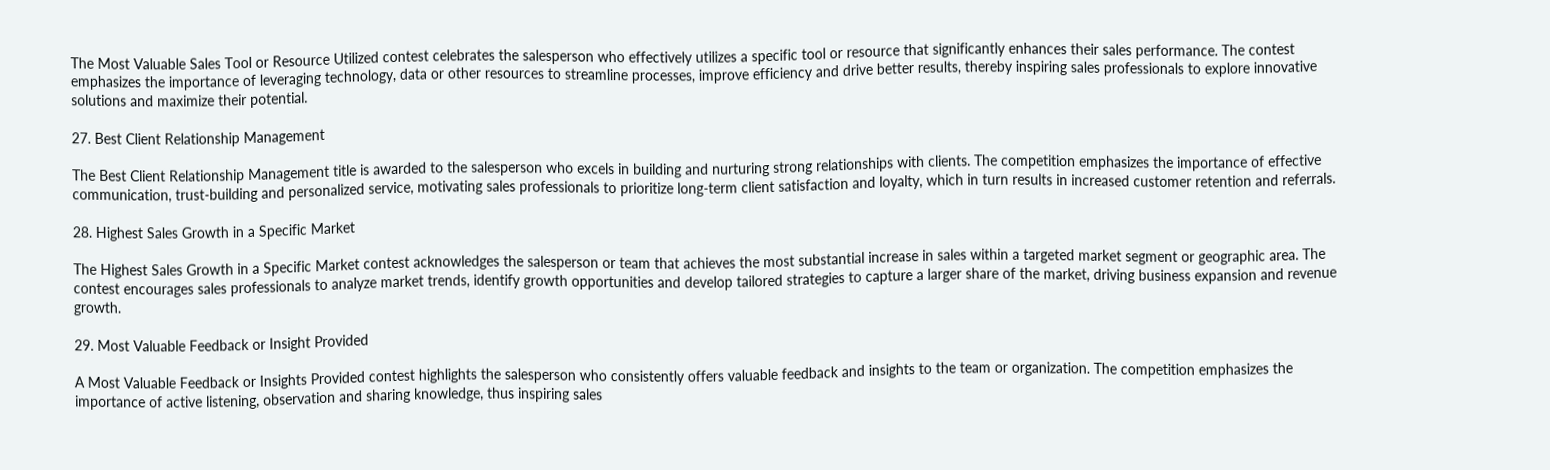The Most Valuable Sales Tool or Resource Utilized contest celebrates the salesperson who effectively utilizes a specific tool or resource that significantly enhances their sales performance. The contest emphasizes the importance of leveraging technology, data or other resources to streamline processes, improve efficiency and drive better results, thereby inspiring sales professionals to explore innovative solutions and maximize their potential.

27. Best Client Relationship Management

The Best Client Relationship Management title is awarded to the salesperson who excels in building and nurturing strong relationships with clients. The competition emphasizes the importance of effective communication, trust-building and personalized service, motivating sales professionals to prioritize long-term client satisfaction and loyalty, which in turn results in increased customer retention and referrals.

28. Highest Sales Growth in a Specific Market

The Highest Sales Growth in a Specific Market contest acknowledges the salesperson or team that achieves the most substantial increase in sales within a targeted market segment or geographic area. The contest encourages sales professionals to analyze market trends, identify growth opportunities and develop tailored strategies to capture a larger share of the market, driving business expansion and revenue growth.

29. Most Valuable Feedback or Insight Provided

A Most Valuable Feedback or Insights Provided contest highlights the salesperson who consistently offers valuable feedback and insights to the team or organization. The competition emphasizes the importance of active listening, observation and sharing knowledge, thus inspiring sales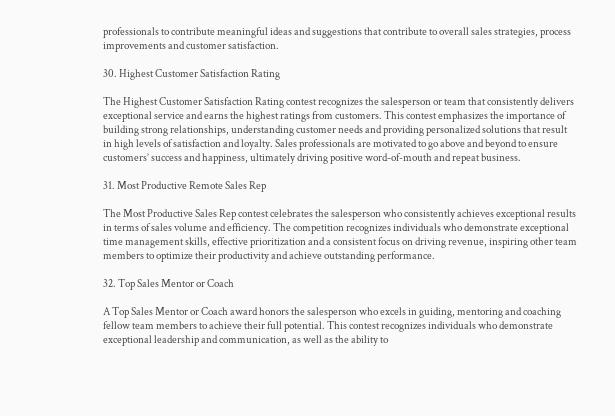professionals to contribute meaningful ideas and suggestions that contribute to overall sales strategies, process improvements and customer satisfaction.

30. Highest Customer Satisfaction Rating

The Highest Customer Satisfaction Rating contest recognizes the salesperson or team that consistently delivers exceptional service and earns the highest ratings from customers. This contest emphasizes the importance of building strong relationships, understanding customer needs and providing personalized solutions that result in high levels of satisfaction and loyalty. Sales professionals are motivated to go above and beyond to ensure customers’ success and happiness, ultimately driving positive word-of-mouth and repeat business.

31. Most Productive Remote Sales Rep

The Most Productive Sales Rep contest celebrates the salesperson who consistently achieves exceptional results in terms of sales volume and efficiency. The competition recognizes individuals who demonstrate exceptional time management skills, effective prioritization and a consistent focus on driving revenue, inspiring other team members to optimize their productivity and achieve outstanding performance.

32. Top Sales Mentor or Coach

A Top Sales Mentor or Coach award honors the salesperson who excels in guiding, mentoring and coaching fellow team members to achieve their full potential. This contest recognizes individuals who demonstrate exceptional leadership and communication, as well as the ability to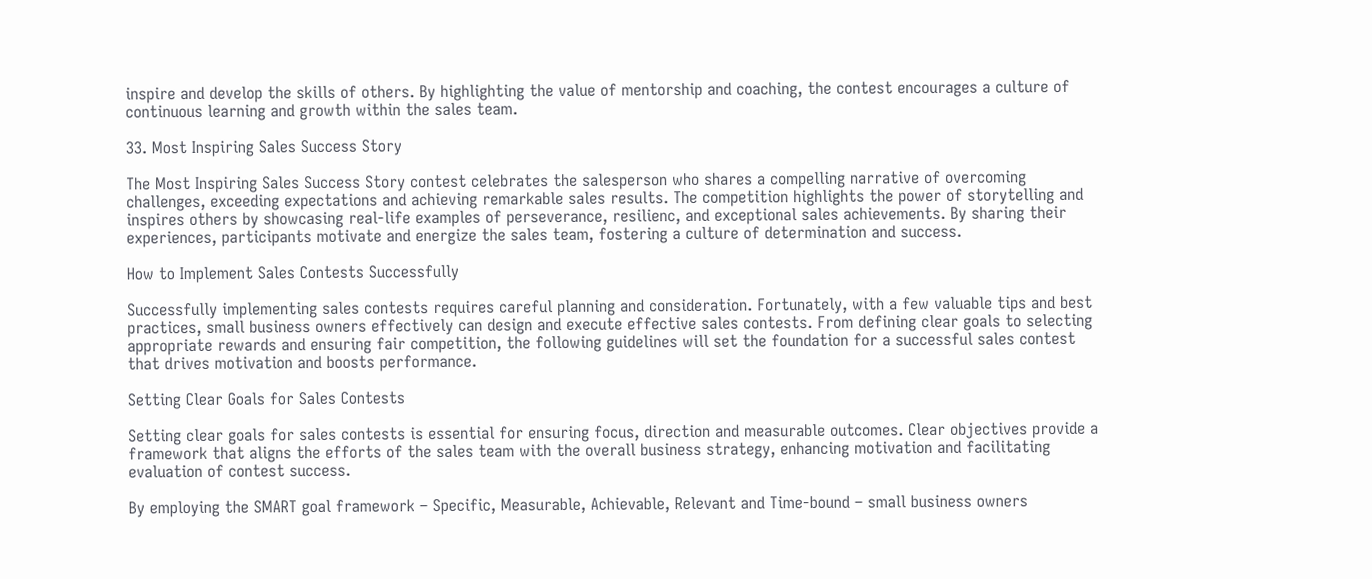inspire and develop the skills of others. By highlighting the value of mentorship and coaching, the contest encourages a culture of continuous learning and growth within the sales team.

33. Most Inspiring Sales Success Story

The Most Inspiring Sales Success Story contest celebrates the salesperson who shares a compelling narrative of overcoming challenges, exceeding expectations and achieving remarkable sales results. The competition highlights the power of storytelling and inspires others by showcasing real-life examples of perseverance, resilienc, and exceptional sales achievements. By sharing their experiences, participants motivate and energize the sales team, fostering a culture of determination and success.

How to Implement Sales Contests Successfully

Successfully implementing sales contests requires careful planning and consideration. Fortunately, with a few valuable tips and best practices, small business owners effectively can design and execute effective sales contests. From defining clear goals to selecting appropriate rewards and ensuring fair competition, the following guidelines will set the foundation for a successful sales contest that drives motivation and boosts performance.

Setting Clear Goals for Sales Contests

Setting clear goals for sales contests is essential for ensuring focus, direction and measurable outcomes. Clear objectives provide a framework that aligns the efforts of the sales team with the overall business strategy, enhancing motivation and facilitating evaluation of contest success.

By employing the SMART goal framework – Specific, Measurable, Achievable, Relevant and Time-bound – small business owners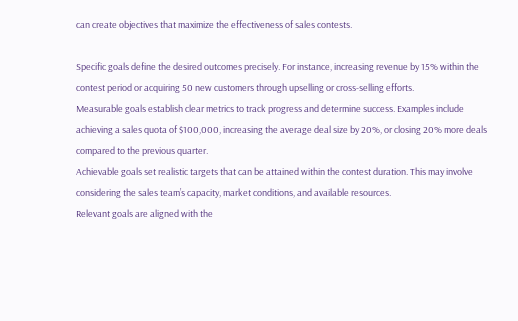can create objectives that maximize the effectiveness of sales contests.

Specific goals define the desired outcomes precisely. For instance, increasing revenue by 15% within the contest period or acquiring 50 new customers through upselling or cross-selling efforts.
Measurable goals establish clear metrics to track progress and determine success. Examples include achieving a sales quota of $100,000, increasing the average deal size by 20%, or closing 20% more deals compared to the previous quarter.
Achievable goals set realistic targets that can be attained within the contest duration. This may involve considering the sales team’s capacity, market conditions, and available resources.
Relevant goals are aligned with the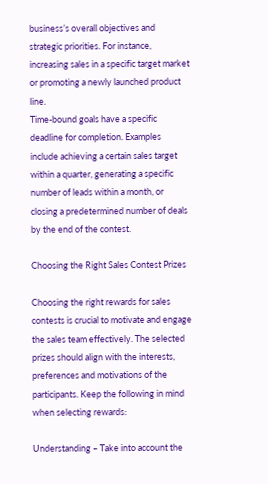business’s overall objectives and strategic priorities. For instance, increasing sales in a specific target market or promoting a newly launched product line.
Time-bound goals have a specific deadline for completion. Examples include achieving a certain sales target within a quarter, generating a specific number of leads within a month, or closing a predetermined number of deals by the end of the contest.

Choosing the Right Sales Contest Prizes

Choosing the right rewards for sales contests is crucial to motivate and engage the sales team effectively. The selected prizes should align with the interests, preferences and motivations of the participants. Keep the following in mind when selecting rewards:

Understanding – Take into account the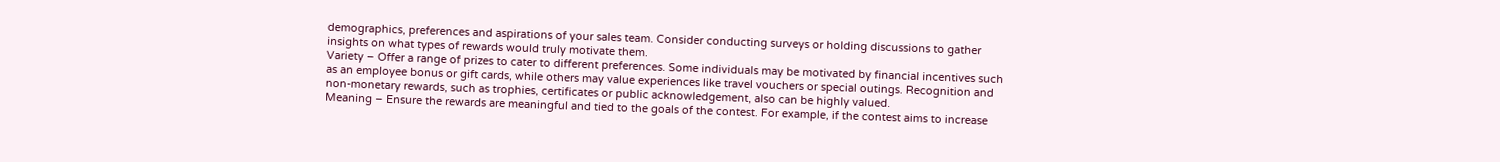demographics, preferences and aspirations of your sales team. Consider conducting surveys or holding discussions to gather insights on what types of rewards would truly motivate them.
Variety – Offer a range of prizes to cater to different preferences. Some individuals may be motivated by financial incentives such as an employee bonus or gift cards, while others may value experiences like travel vouchers or special outings. Recognition and non-monetary rewards, such as trophies, certificates or public acknowledgement, also can be highly valued.
Meaning – Ensure the rewards are meaningful and tied to the goals of the contest. For example, if the contest aims to increase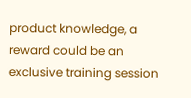product knowledge, a reward could be an exclusive training session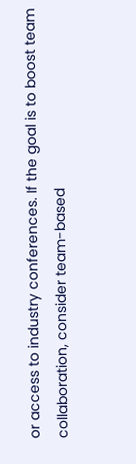or access to industry conferences. If the goal is to boost team collaboration, consider team-based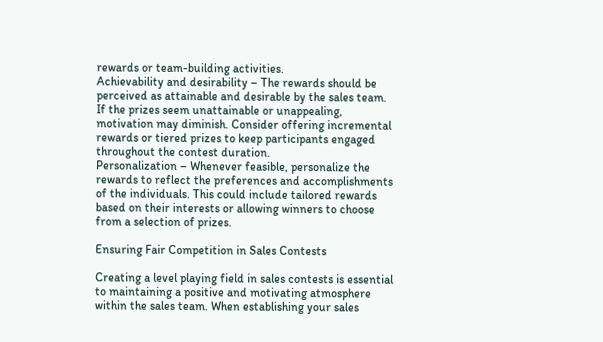rewards or team-building activities.
Achievability and desirability – The rewards should be perceived as attainable and desirable by the sales team. If the prizes seem unattainable or unappealing, motivation may diminish. Consider offering incremental rewards or tiered prizes to keep participants engaged throughout the contest duration.
Personalization – Whenever feasible, personalize the rewards to reflect the preferences and accomplishments of the individuals. This could include tailored rewards based on their interests or allowing winners to choose from a selection of prizes.

Ensuring Fair Competition in Sales Contests

Creating a level playing field in sales contests is essential to maintaining a positive and motivating atmosphere within the sales team. When establishing your sales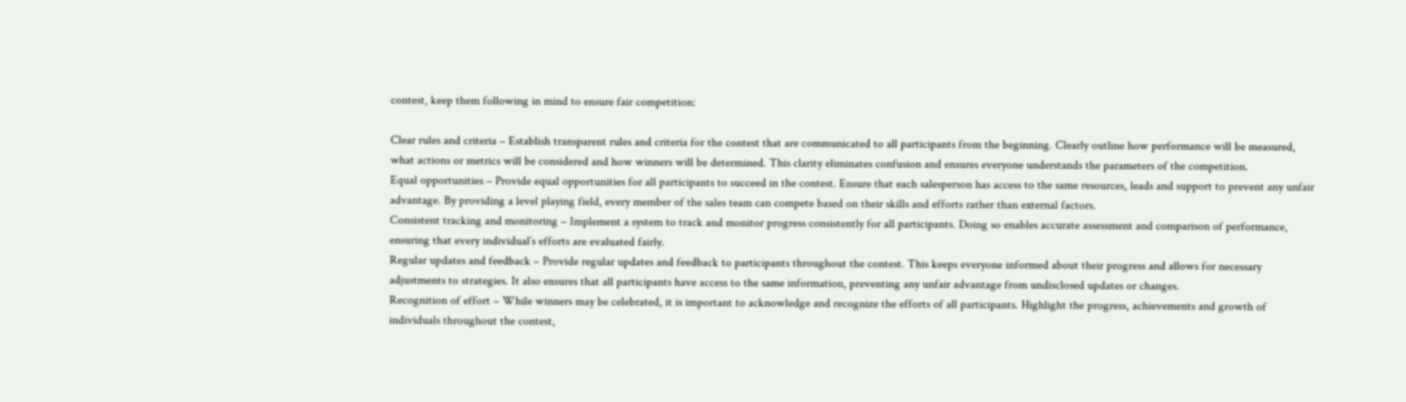contest, keep them following in mind to ensure fair competition:

Clear rules and criteria – Establish transparent rules and criteria for the contest that are communicated to all participants from the beginning. Clearly outline how performance will be measured, what actions or metrics will be considered and how winners will be determined. This clarity eliminates confusion and ensures everyone understands the parameters of the competition.
Equal opportunities – Provide equal opportunities for all participants to succeed in the contest. Ensure that each salesperson has access to the same resources, leads and support to prevent any unfair advantage. By providing a level playing field, every member of the sales team can compete based on their skills and efforts rather than external factors.
Consistent tracking and monitoring – Implement a system to track and monitor progress consistently for all participants. Doing so enables accurate assessment and comparison of performance, ensuring that every individual’s efforts are evaluated fairly.
Regular updates and feedback – Provide regular updates and feedback to participants throughout the contest. This keeps everyone informed about their progress and allows for necessary adjustments to strategies. It also ensures that all participants have access to the same information, preventing any unfair advantage from undisclosed updates or changes.
Recognition of effort – While winners may be celebrated, it is important to acknowledge and recognize the efforts of all participants. Highlight the progress, achievements and growth of individuals throughout the contest,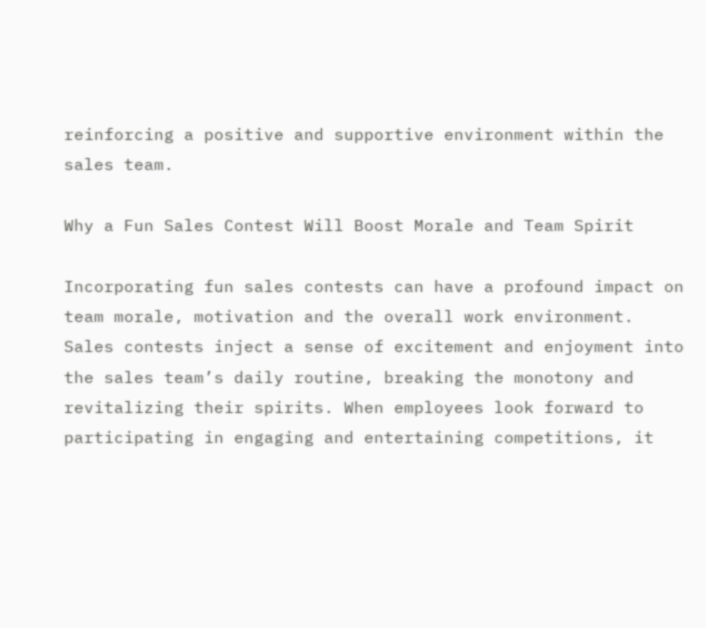reinforcing a positive and supportive environment within the sales team.

Why a Fun Sales Contest Will Boost Morale and Team Spirit

Incorporating fun sales contests can have a profound impact on team morale, motivation and the overall work environment. Sales contests inject a sense of excitement and enjoyment into the sales team’s daily routine, breaking the monotony and revitalizing their spirits. When employees look forward to participating in engaging and entertaining competitions, it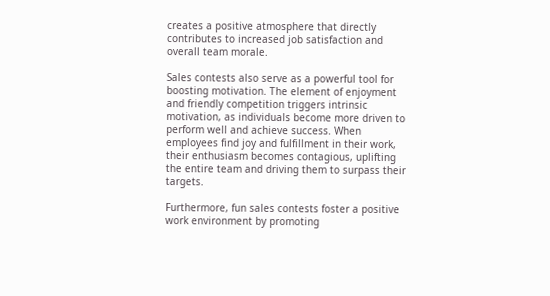creates a positive atmosphere that directly contributes to increased job satisfaction and overall team morale.

Sales contests also serve as a powerful tool for boosting motivation. The element of enjoyment and friendly competition triggers intrinsic motivation, as individuals become more driven to perform well and achieve success. When employees find joy and fulfillment in their work, their enthusiasm becomes contagious, uplifting the entire team and driving them to surpass their targets.

Furthermore, fun sales contests foster a positive work environment by promoting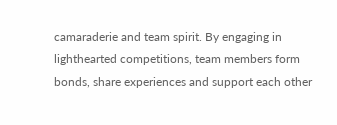camaraderie and team spirit. By engaging in lighthearted competitions, team members form bonds, share experiences and support each other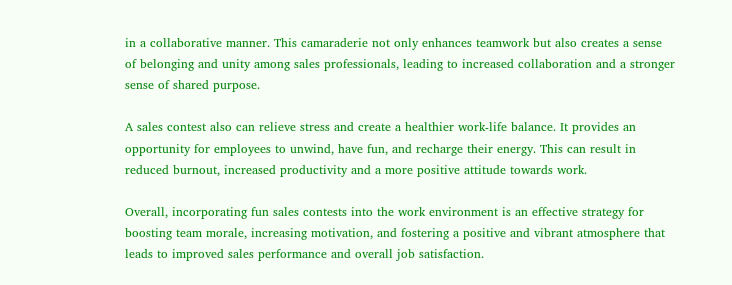in a collaborative manner. This camaraderie not only enhances teamwork but also creates a sense of belonging and unity among sales professionals, leading to increased collaboration and a stronger sense of shared purpose.

A sales contest also can relieve stress and create a healthier work-life balance. It provides an opportunity for employees to unwind, have fun, and recharge their energy. This can result in reduced burnout, increased productivity and a more positive attitude towards work.

Overall, incorporating fun sales contests into the work environment is an effective strategy for boosting team morale, increasing motivation, and fostering a positive and vibrant atmosphere that leads to improved sales performance and overall job satisfaction.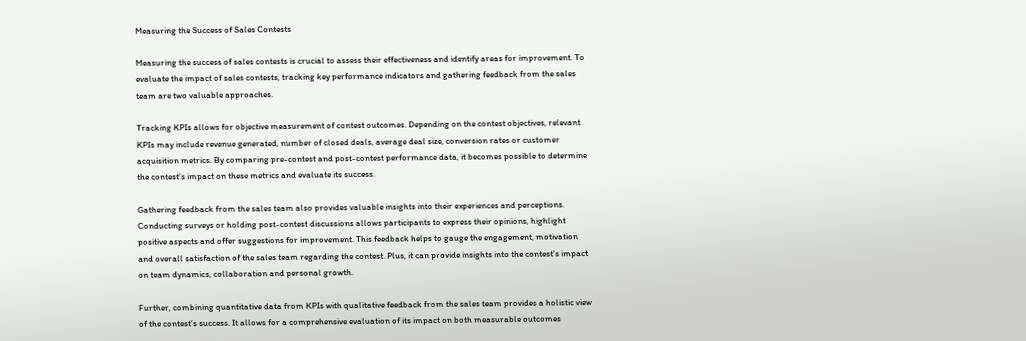Measuring the Success of Sales Contests

Measuring the success of sales contests is crucial to assess their effectiveness and identify areas for improvement. To evaluate the impact of sales contests, tracking key performance indicators and gathering feedback from the sales team are two valuable approaches.

Tracking KPIs allows for objective measurement of contest outcomes. Depending on the contest objectives, relevant KPIs may include revenue generated, number of closed deals, average deal size, conversion rates or customer acquisition metrics. By comparing pre-contest and post-contest performance data, it becomes possible to determine the contest’s impact on these metrics and evaluate its success.

Gathering feedback from the sales team also provides valuable insights into their experiences and perceptions. Conducting surveys or holding post-contest discussions allows participants to express their opinions, highlight positive aspects and offer suggestions for improvement. This feedback helps to gauge the engagement, motivation and overall satisfaction of the sales team regarding the contest. Plus, it can provide insights into the contest’s impact on team dynamics, collaboration and personal growth.

Further, combining quantitative data from KPIs with qualitative feedback from the sales team provides a holistic view of the contest’s success. It allows for a comprehensive evaluation of its impact on both measurable outcomes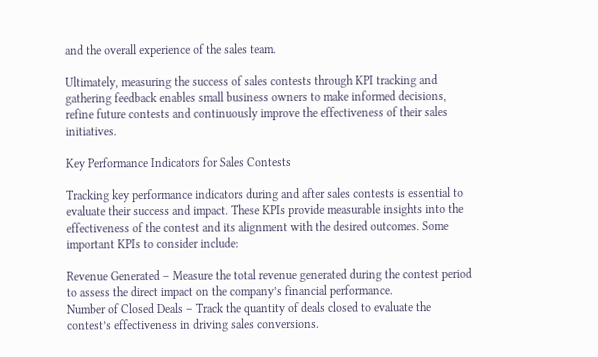and the overall experience of the sales team.

Ultimately, measuring the success of sales contests through KPI tracking and gathering feedback enables small business owners to make informed decisions, refine future contests and continuously improve the effectiveness of their sales initiatives.

Key Performance Indicators for Sales Contests

Tracking key performance indicators during and after sales contests is essential to evaluate their success and impact. These KPIs provide measurable insights into the effectiveness of the contest and its alignment with the desired outcomes. Some important KPIs to consider include:

Revenue Generated – Measure the total revenue generated during the contest period to assess the direct impact on the company’s financial performance.
Number of Closed Deals – Track the quantity of deals closed to evaluate the contest’s effectiveness in driving sales conversions.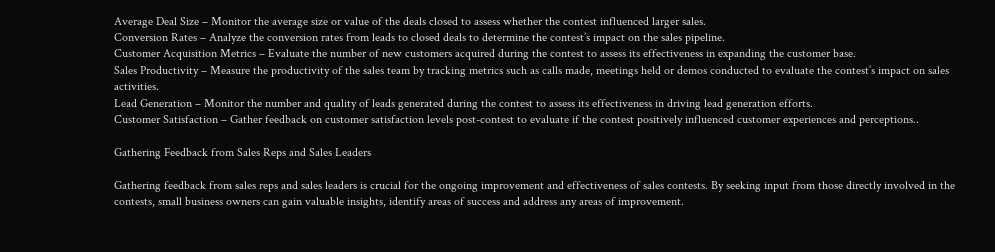Average Deal Size – Monitor the average size or value of the deals closed to assess whether the contest influenced larger sales.
Conversion Rates – Analyze the conversion rates from leads to closed deals to determine the contest’s impact on the sales pipeline.
Customer Acquisition Metrics – Evaluate the number of new customers acquired during the contest to assess its effectiveness in expanding the customer base.
Sales Productivity – Measure the productivity of the sales team by tracking metrics such as calls made, meetings held or demos conducted to evaluate the contest’s impact on sales activities.
Lead Generation – Monitor the number and quality of leads generated during the contest to assess its effectiveness in driving lead generation efforts.
Customer Satisfaction – Gather feedback on customer satisfaction levels post-contest to evaluate if the contest positively influenced customer experiences and perceptions..

Gathering Feedback from Sales Reps and Sales Leaders

Gathering feedback from sales reps and sales leaders is crucial for the ongoing improvement and effectiveness of sales contests. By seeking input from those directly involved in the contests, small business owners can gain valuable insights, identify areas of success and address any areas of improvement.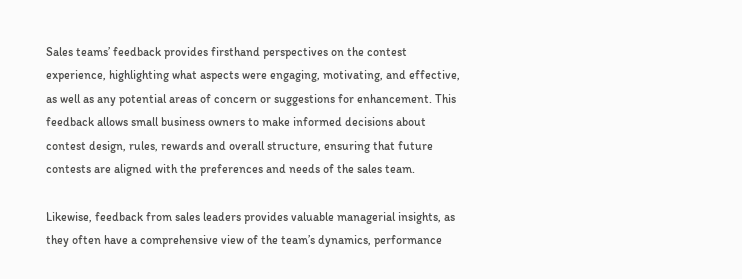Sales teams’ feedback provides firsthand perspectives on the contest experience, highlighting what aspects were engaging, motivating, and effective, as well as any potential areas of concern or suggestions for enhancement. This feedback allows small business owners to make informed decisions about contest design, rules, rewards and overall structure, ensuring that future contests are aligned with the preferences and needs of the sales team.

Likewise, feedback from sales leaders provides valuable managerial insights, as they often have a comprehensive view of the team’s dynamics, performance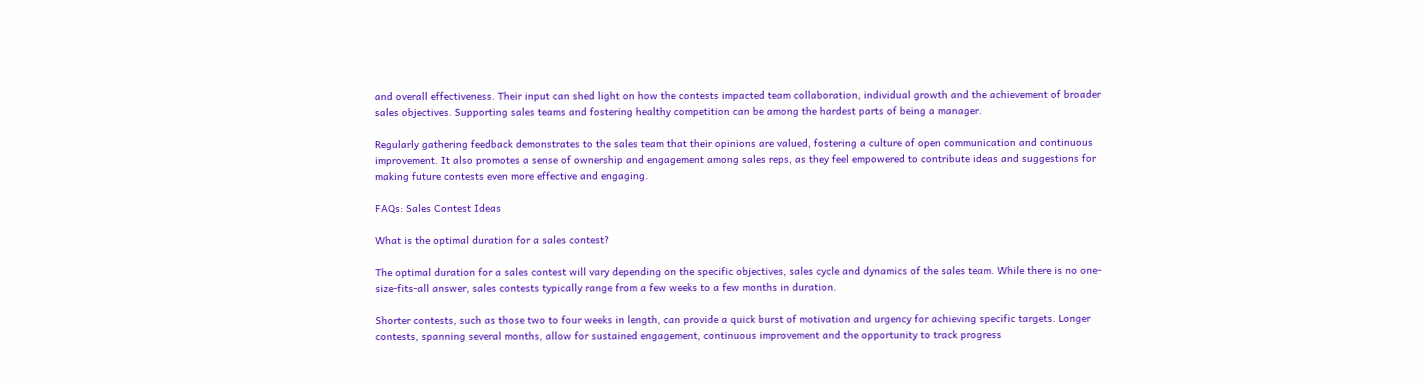and overall effectiveness. Their input can shed light on how the contests impacted team collaboration, individual growth and the achievement of broader sales objectives. Supporting sales teams and fostering healthy competition can be among the hardest parts of being a manager.

Regularly gathering feedback demonstrates to the sales team that their opinions are valued, fostering a culture of open communication and continuous improvement. It also promotes a sense of ownership and engagement among sales reps, as they feel empowered to contribute ideas and suggestions for making future contests even more effective and engaging.

FAQs: Sales Contest Ideas

What is the optimal duration for a sales contest?

The optimal duration for a sales contest will vary depending on the specific objectives, sales cycle and dynamics of the sales team. While there is no one-size-fits-all answer, sales contests typically range from a few weeks to a few months in duration.

Shorter contests, such as those two to four weeks in length, can provide a quick burst of motivation and urgency for achieving specific targets. Longer contests, spanning several months, allow for sustained engagement, continuous improvement and the opportunity to track progress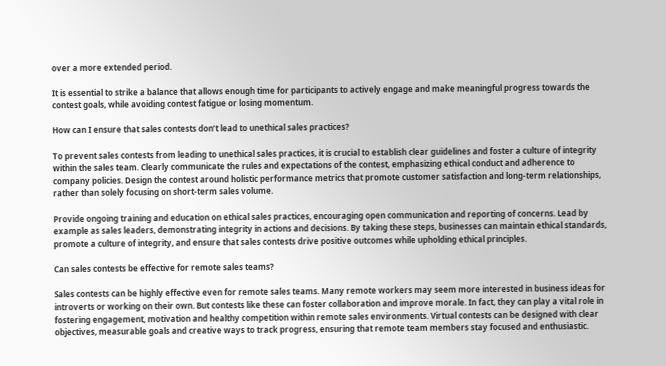over a more extended period.

It is essential to strike a balance that allows enough time for participants to actively engage and make meaningful progress towards the contest goals, while avoiding contest fatigue or losing momentum.

How can I ensure that sales contests don’t lead to unethical sales practices?

To prevent sales contests from leading to unethical sales practices, it is crucial to establish clear guidelines and foster a culture of integrity within the sales team. Clearly communicate the rules and expectations of the contest, emphasizing ethical conduct and adherence to company policies. Design the contest around holistic performance metrics that promote customer satisfaction and long-term relationships, rather than solely focusing on short-term sales volume.

Provide ongoing training and education on ethical sales practices, encouraging open communication and reporting of concerns. Lead by example as sales leaders, demonstrating integrity in actions and decisions. By taking these steps, businesses can maintain ethical standards, promote a culture of integrity, and ensure that sales contests drive positive outcomes while upholding ethical principles.

Can sales contests be effective for remote sales teams?

Sales contests can be highly effective even for remote sales teams. Many remote workers may seem more interested in business ideas for introverts or working on their own. But contests like these can foster collaboration and improve morale. In fact, they can play a vital role in fostering engagement, motivation and healthy competition within remote sales environments. Virtual contests can be designed with clear objectives, measurable goals and creative ways to track progress, ensuring that remote team members stay focused and enthusiastic.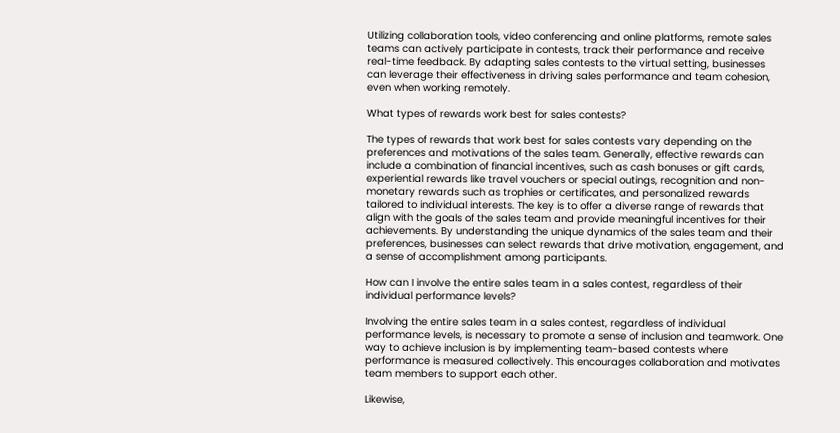Utilizing collaboration tools, video conferencing and online platforms, remote sales teams can actively participate in contests, track their performance and receive real-time feedback. By adapting sales contests to the virtual setting, businesses can leverage their effectiveness in driving sales performance and team cohesion, even when working remotely.

What types of rewards work best for sales contests?

The types of rewards that work best for sales contests vary depending on the preferences and motivations of the sales team. Generally, effective rewards can include a combination of financial incentives, such as cash bonuses or gift cards, experiential rewards like travel vouchers or special outings, recognition and non-monetary rewards such as trophies or certificates, and personalized rewards tailored to individual interests. The key is to offer a diverse range of rewards that align with the goals of the sales team and provide meaningful incentives for their achievements. By understanding the unique dynamics of the sales team and their preferences, businesses can select rewards that drive motivation, engagement, and a sense of accomplishment among participants.

How can I involve the entire sales team in a sales contest, regardless of their individual performance levels?

Involving the entire sales team in a sales contest, regardless of individual performance levels, is necessary to promote a sense of inclusion and teamwork. One way to achieve inclusion is by implementing team-based contests where performance is measured collectively. This encourages collaboration and motivates team members to support each other.

Likewise,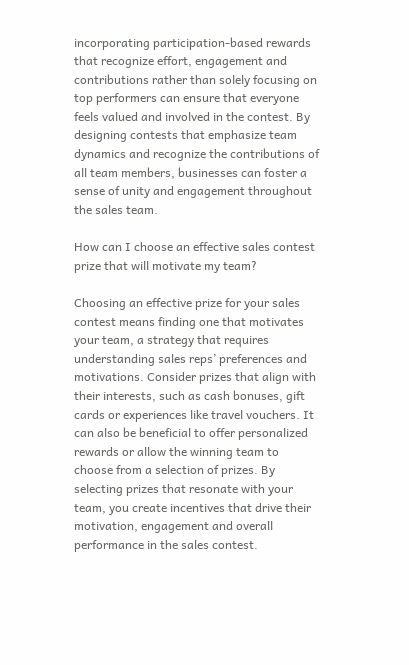incorporating participation-based rewards that recognize effort, engagement and contributions rather than solely focusing on top performers can ensure that everyone feels valued and involved in the contest. By designing contests that emphasize team dynamics and recognize the contributions of all team members, businesses can foster a sense of unity and engagement throughout the sales team.

How can I choose an effective sales contest prize that will motivate my team?

Choosing an effective prize for your sales contest means finding one that motivates your team, a strategy that requires understanding sales reps’ preferences and motivations. Consider prizes that align with their interests, such as cash bonuses, gift cards or experiences like travel vouchers. It can also be beneficial to offer personalized rewards or allow the winning team to choose from a selection of prizes. By selecting prizes that resonate with your team, you create incentives that drive their motivation, engagement and overall performance in the sales contest.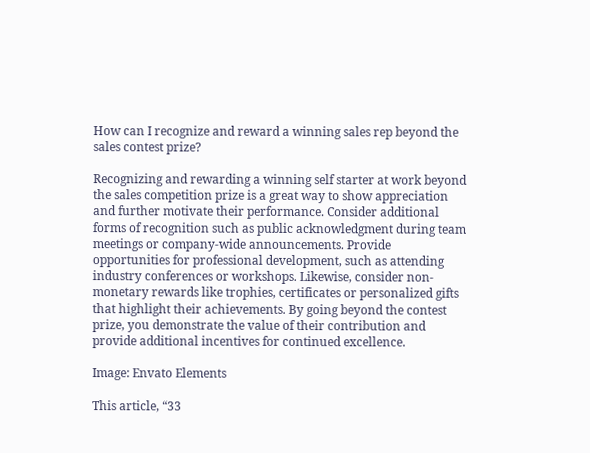How can I recognize and reward a winning sales rep beyond the sales contest prize?

Recognizing and rewarding a winning self starter at work beyond the sales competition prize is a great way to show appreciation and further motivate their performance. Consider additional forms of recognition such as public acknowledgment during team meetings or company-wide announcements. Provide opportunities for professional development, such as attending industry conferences or workshops. Likewise, consider non-monetary rewards like trophies, certificates or personalized gifts that highlight their achievements. By going beyond the contest prize, you demonstrate the value of their contribution and provide additional incentives for continued excellence.

Image: Envato Elements

This article, “33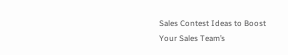Sales Contest Ideas to Boost Your Sales Team’s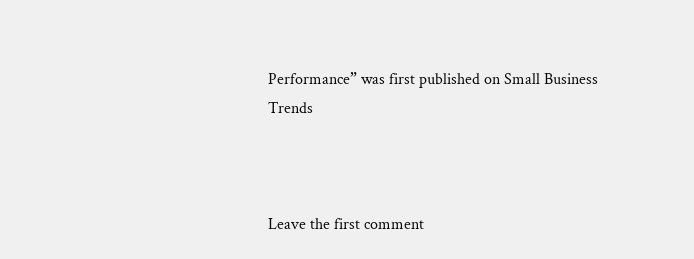Performance” was first published on Small Business Trends



Leave the first comment